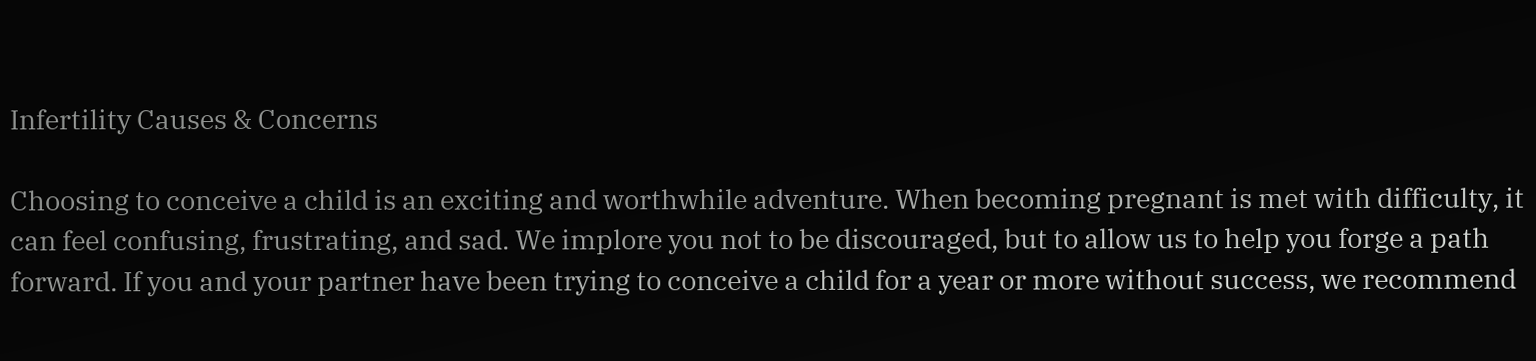Infertility Causes & Concerns

Choosing to conceive a child is an exciting and worthwhile adventure. When becoming pregnant is met with difficulty, it can feel confusing, frustrating, and sad. We implore you not to be discouraged, but to allow us to help you forge a path forward. If you and your partner have been trying to conceive a child for a year or more without success, we recommend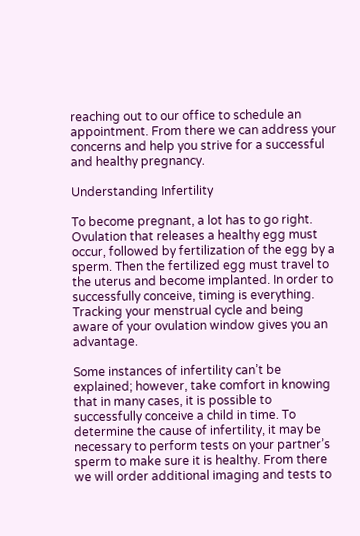reaching out to our office to schedule an appointment. From there we can address your concerns and help you strive for a successful and healthy pregnancy.

Understanding Infertility

To become pregnant, a lot has to go right. Ovulation that releases a healthy egg must occur, followed by fertilization of the egg by a sperm. Then the fertilized egg must travel to the uterus and become implanted. In order to successfully conceive, timing is everything. Tracking your menstrual cycle and being aware of your ovulation window gives you an advantage.

Some instances of infertility can’t be explained; however, take comfort in knowing that in many cases, it is possible to successfully conceive a child in time. To determine the cause of infertility, it may be necessary to perform tests on your partner’s sperm to make sure it is healthy. From there we will order additional imaging and tests to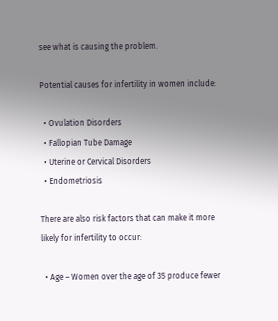see what is causing the problem.

Potential causes for infertility in women include:

  • Ovulation Disorders
  • Fallopian Tube Damage
  • Uterine or Cervical Disorders
  • Endometriosis

There are also risk factors that can make it more likely for infertility to occur:

  • Age – Women over the age of 35 produce fewer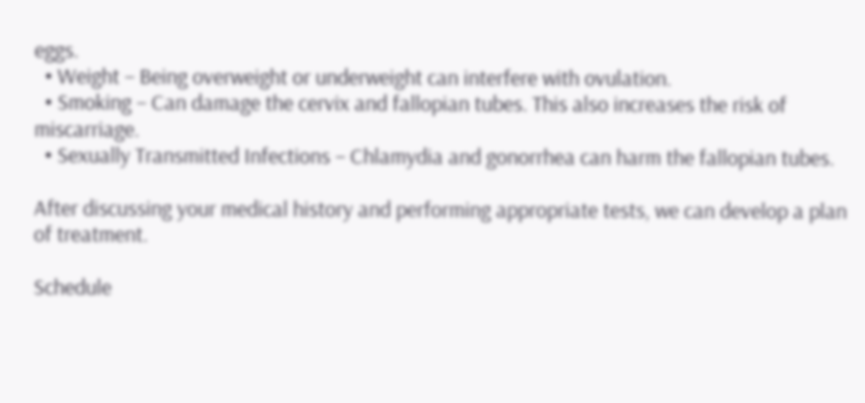eggs.
  • Weight – Being overweight or underweight can interfere with ovulation.
  • Smoking – Can damage the cervix and fallopian tubes. This also increases the risk of miscarriage.
  • Sexually Transmitted Infections – Chlamydia and gonorrhea can harm the fallopian tubes.

After discussing your medical history and performing appropriate tests, we can develop a plan of treatment.

Schedule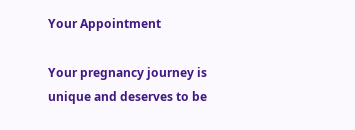Your Appointment

Your pregnancy journey is unique and deserves to be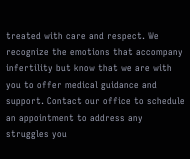treated with care and respect. We recognize the emotions that accompany infertility but know that we are with you to offer medical guidance and support. Contact our office to schedule an appointment to address any struggles you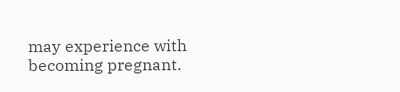may experience with becoming pregnant.